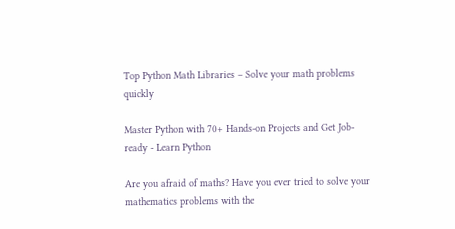Top Python Math Libraries – Solve your math problems quickly

Master Python with 70+ Hands-on Projects and Get Job-ready - Learn Python

Are you afraid of maths? Have you ever tried to solve your mathematics problems with the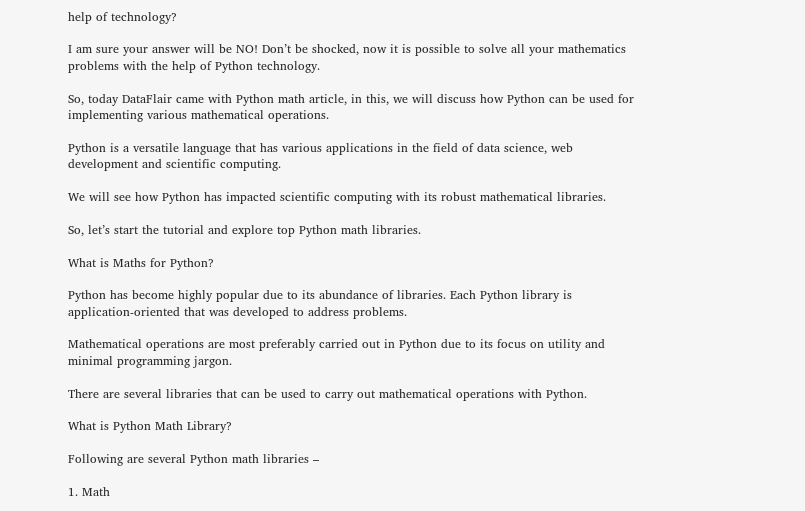help of technology?

I am sure your answer will be NO! Don’t be shocked, now it is possible to solve all your mathematics problems with the help of Python technology.

So, today DataFlair came with Python math article, in this, we will discuss how Python can be used for implementing various mathematical operations.

Python is a versatile language that has various applications in the field of data science, web development and scientific computing.

We will see how Python has impacted scientific computing with its robust mathematical libraries.

So, let’s start the tutorial and explore top Python math libraries.

What is Maths for Python?

Python has become highly popular due to its abundance of libraries. Each Python library is application-oriented that was developed to address problems.

Mathematical operations are most preferably carried out in Python due to its focus on utility and minimal programming jargon.

There are several libraries that can be used to carry out mathematical operations with Python.

What is Python Math Library?

Following are several Python math libraries –

1. Math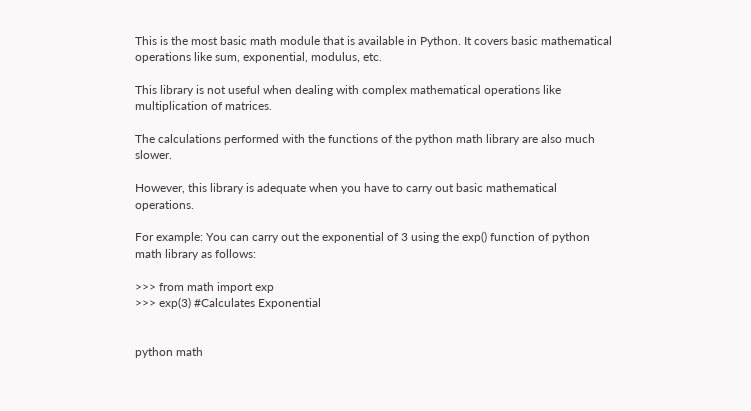This is the most basic math module that is available in Python. It covers basic mathematical operations like sum, exponential, modulus, etc.

This library is not useful when dealing with complex mathematical operations like multiplication of matrices.

The calculations performed with the functions of the python math library are also much slower.

However, this library is adequate when you have to carry out basic mathematical operations.

For example: You can carry out the exponential of 3 using the exp() function of python math library as follows:

>>> from math import exp
>>> exp(3) #Calculates Exponential


python math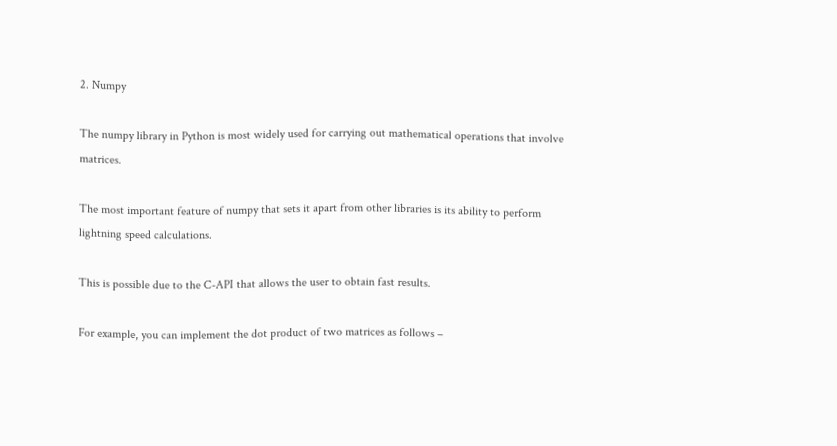2. Numpy

The numpy library in Python is most widely used for carrying out mathematical operations that involve matrices.

The most important feature of numpy that sets it apart from other libraries is its ability to perform lightning speed calculations.

This is possible due to the C-API that allows the user to obtain fast results.

For example, you can implement the dot product of two matrices as follows –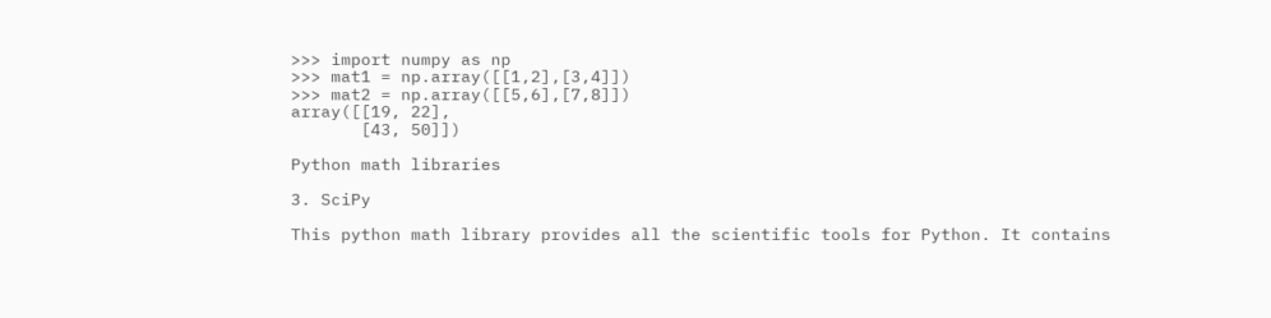>>> import numpy as np
>>> mat1 = np.array([[1,2],[3,4]])
>>> mat2 = np.array([[5,6],[7,8]])
array([[19, 22],
       [43, 50]])

Python math libraries

3. SciPy

This python math library provides all the scientific tools for Python. It contains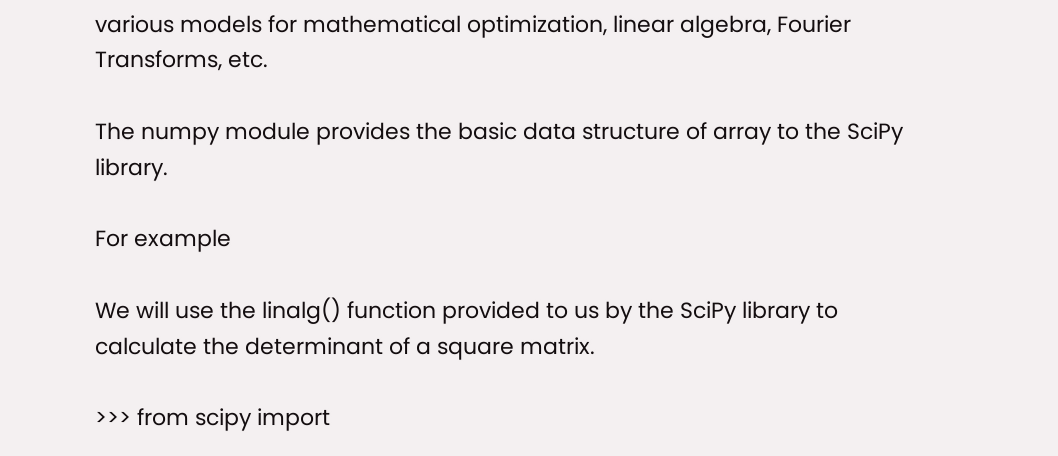various models for mathematical optimization, linear algebra, Fourier Transforms, etc.

The numpy module provides the basic data structure of array to the SciPy library.

For example

We will use the linalg() function provided to us by the SciPy library to calculate the determinant of a square matrix.

>>> from scipy import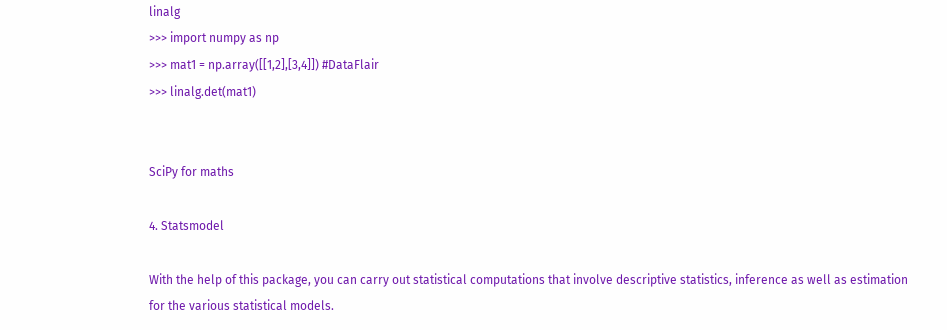linalg
>>> import numpy as np
>>> mat1 = np.array([[1,2],[3,4]]) #DataFlair
>>> linalg.det(mat1)


SciPy for maths

4. Statsmodel

With the help of this package, you can carry out statistical computations that involve descriptive statistics, inference as well as estimation for the various statistical models.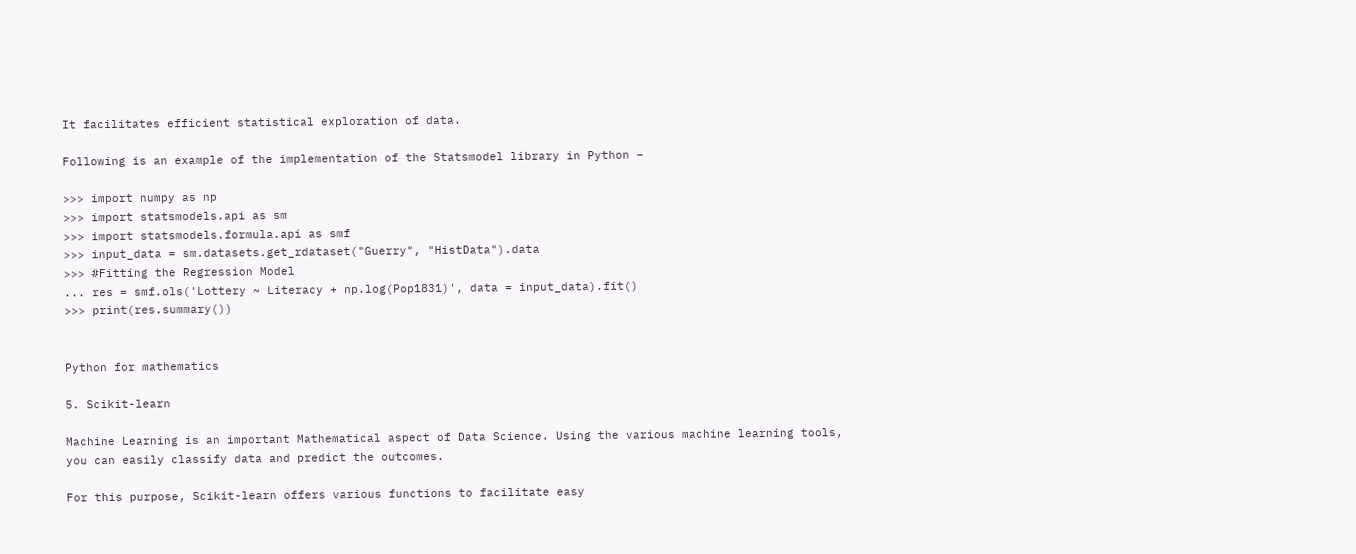It facilitates efficient statistical exploration of data.

Following is an example of the implementation of the Statsmodel library in Python –

>>> import numpy as np
>>> import statsmodels.api as sm
>>> import statsmodels.formula.api as smf
>>> input_data = sm.datasets.get_rdataset("Guerry", "HistData").data
>>> #Fitting the Regression Model
... res = smf.ols('Lottery ~ Literacy + np.log(Pop1831)', data = input_data).fit()
>>> print(res.summary())


Python for mathematics

5. Scikit-learn

Machine Learning is an important Mathematical aspect of Data Science. Using the various machine learning tools, you can easily classify data and predict the outcomes.

For this purpose, Scikit-learn offers various functions to facilitate easy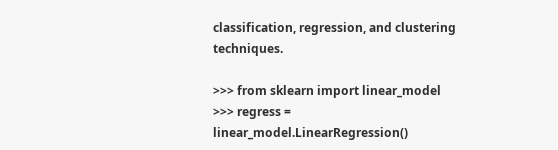classification, regression, and clustering techniques.

>>> from sklearn import linear_model
>>> regress = linear_model.LinearRegression()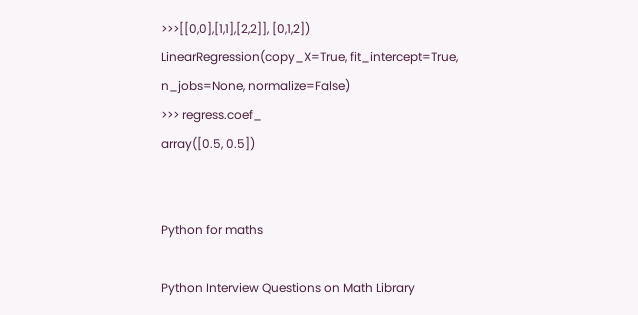>>>[[0,0],[1,1],[2,2]], [0,1,2])
LinearRegression(copy_X=True, fit_intercept=True, n_jobs=None, normalize=False)
>>> regress.coef_
array([0.5, 0.5])


Python for maths

Python Interview Questions on Math Library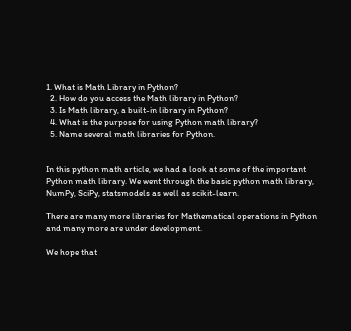1. What is Math Library in Python?
  2. How do you access the Math library in Python?
  3. Is Math library, a built-in library in Python?
  4. What is the purpose for using Python math library?
  5. Name several math libraries for Python.


In this python math article, we had a look at some of the important Python math library. We went through the basic python math library, NumPy, SciPy, statsmodels as well as scikit-learn.

There are many more libraries for Mathematical operations in Python and many more are under development.

We hope that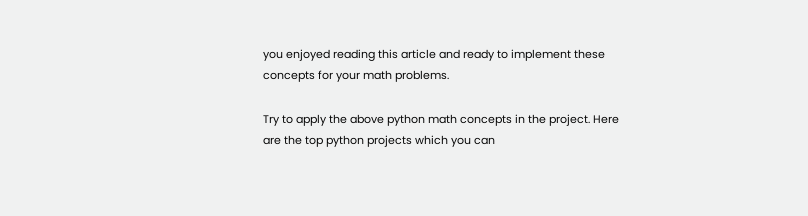you enjoyed reading this article and ready to implement these concepts for your math problems.

Try to apply the above python math concepts in the project. Here are the top python projects which you can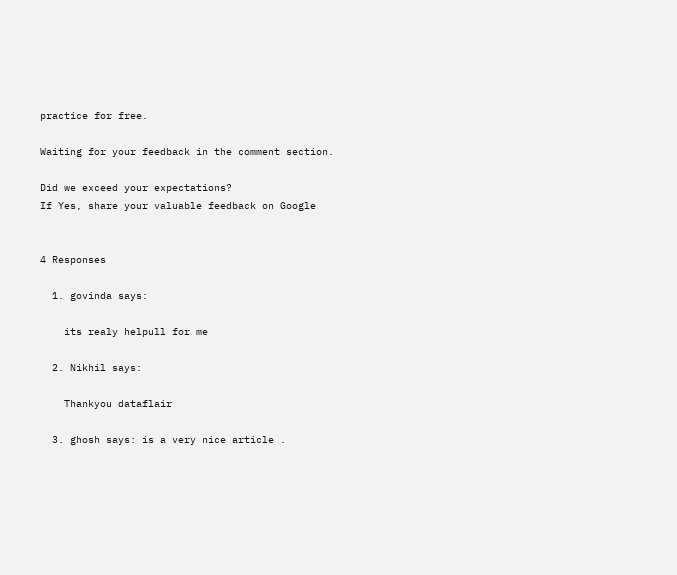practice for free.

Waiting for your feedback in the comment section.

Did we exceed your expectations?
If Yes, share your valuable feedback on Google


4 Responses

  1. govinda says:

    its realy helpull for me

  2. Nikhil says:

    Thankyou dataflair

  3. ghosh says: is a very nice article .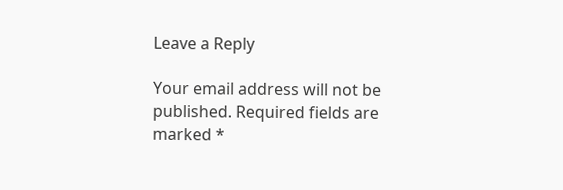Leave a Reply

Your email address will not be published. Required fields are marked *